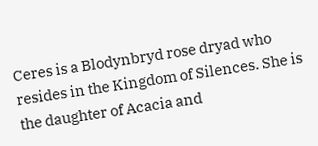Ceres is a Blodynbryd rose dryad who resides in the Kingdom of Silences. She is the daughter of Acacia and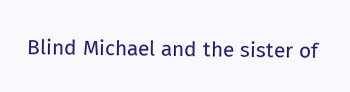Blind Michael and the sister of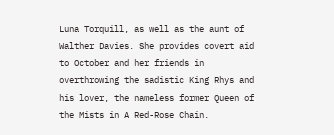Luna Torquill, as well as the aunt of Walther Davies. She provides covert aid to October and her friends in overthrowing the sadistic King Rhys and his lover, the nameless former Queen of the Mists in A Red-Rose Chain.